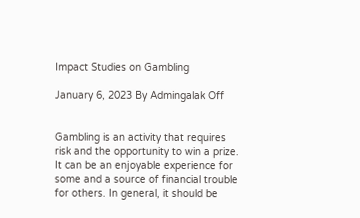Impact Studies on Gambling

January 6, 2023 By Admingalak Off


Gambling is an activity that requires risk and the opportunity to win a prize. It can be an enjoyable experience for some and a source of financial trouble for others. In general, it should be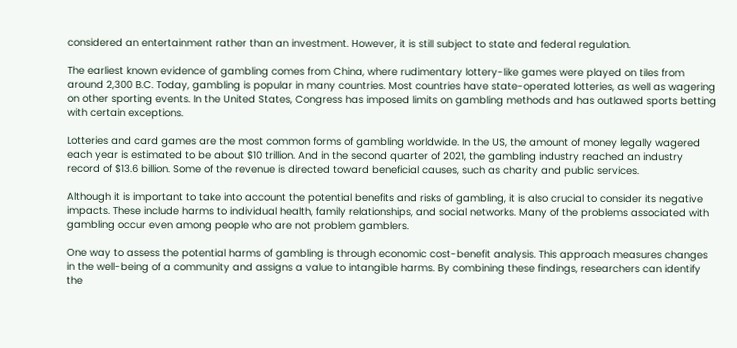considered an entertainment rather than an investment. However, it is still subject to state and federal regulation.

The earliest known evidence of gambling comes from China, where rudimentary lottery-like games were played on tiles from around 2,300 B.C. Today, gambling is popular in many countries. Most countries have state-operated lotteries, as well as wagering on other sporting events. In the United States, Congress has imposed limits on gambling methods and has outlawed sports betting with certain exceptions.

Lotteries and card games are the most common forms of gambling worldwide. In the US, the amount of money legally wagered each year is estimated to be about $10 trillion. And in the second quarter of 2021, the gambling industry reached an industry record of $13.6 billion. Some of the revenue is directed toward beneficial causes, such as charity and public services.

Although it is important to take into account the potential benefits and risks of gambling, it is also crucial to consider its negative impacts. These include harms to individual health, family relationships, and social networks. Many of the problems associated with gambling occur even among people who are not problem gamblers.

One way to assess the potential harms of gambling is through economic cost-benefit analysis. This approach measures changes in the well-being of a community and assigns a value to intangible harms. By combining these findings, researchers can identify the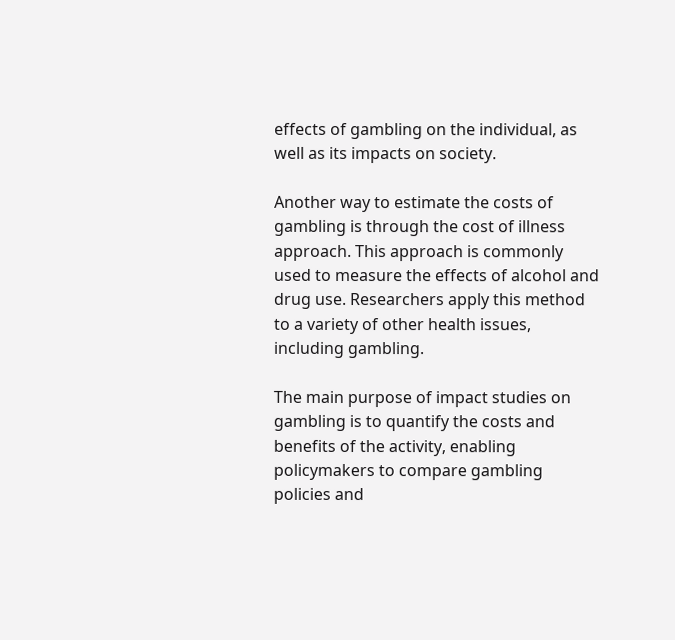effects of gambling on the individual, as well as its impacts on society.

Another way to estimate the costs of gambling is through the cost of illness approach. This approach is commonly used to measure the effects of alcohol and drug use. Researchers apply this method to a variety of other health issues, including gambling.

The main purpose of impact studies on gambling is to quantify the costs and benefits of the activity, enabling policymakers to compare gambling policies and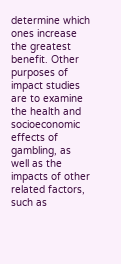determine which ones increase the greatest benefit. Other purposes of impact studies are to examine the health and socioeconomic effects of gambling, as well as the impacts of other related factors, such as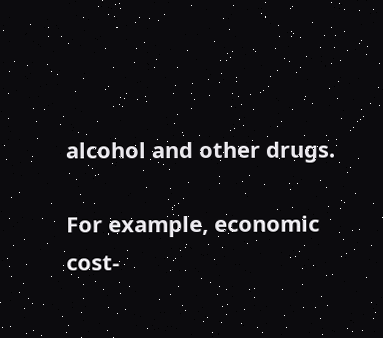alcohol and other drugs.

For example, economic cost-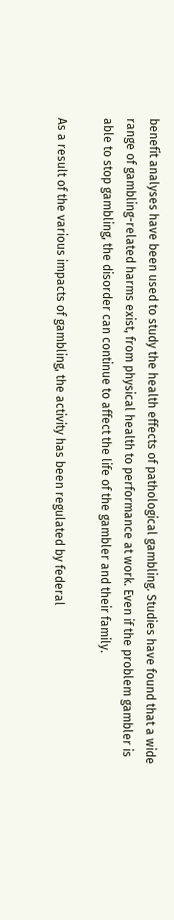benefit analyses have been used to study the health effects of pathological gambling. Studies have found that a wide range of gambling-related harms exist, from physical health to performance at work. Even if the problem gambler is able to stop gambling, the disorder can continue to affect the life of the gambler and their family.

As a result of the various impacts of gambling, the activity has been regulated by federal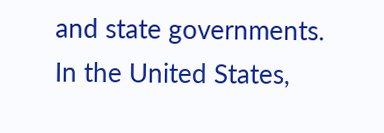and state governments. In the United States,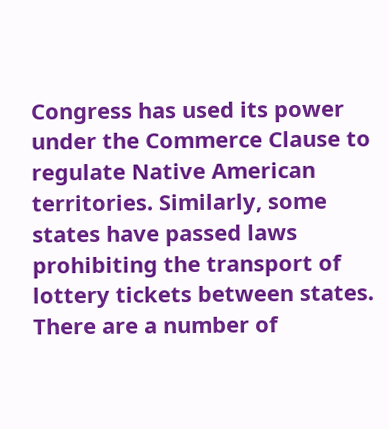Congress has used its power under the Commerce Clause to regulate Native American territories. Similarly, some states have passed laws prohibiting the transport of lottery tickets between states. There are a number of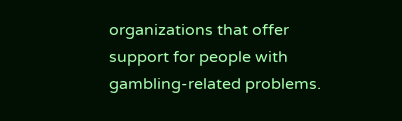organizations that offer support for people with gambling-related problems.